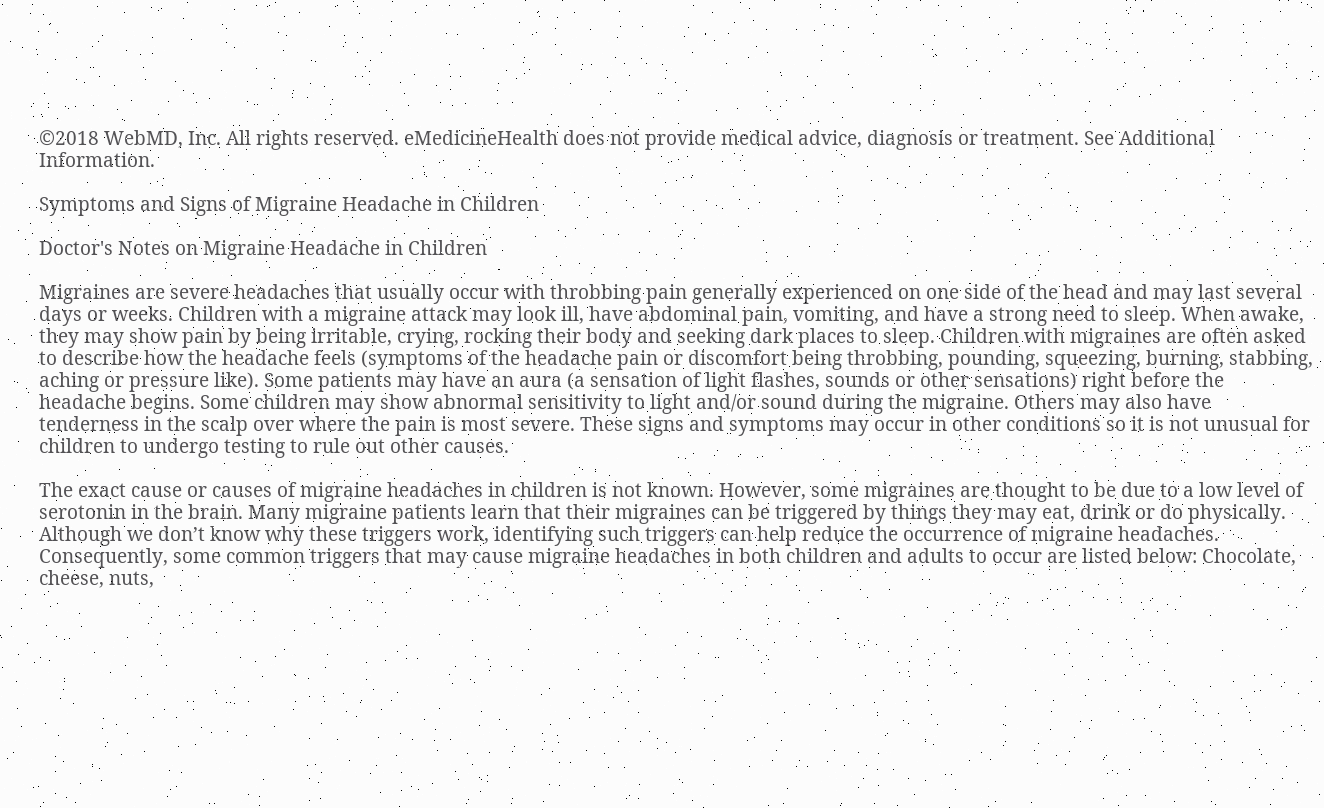©2018 WebMD, Inc. All rights reserved. eMedicineHealth does not provide medical advice, diagnosis or treatment. See Additional Information.

Symptoms and Signs of Migraine Headache in Children

Doctor's Notes on Migraine Headache in Children

Migraines are severe headaches that usually occur with throbbing pain generally experienced on one side of the head and may last several days or weeks. Children with a migraine attack may look ill, have abdominal pain, vomiting, and have a strong need to sleep. When awake, they may show pain by being irritable, crying, rocking their body and seeking dark places to sleep. Children with migraines are often asked to describe how the headache feels (symptoms of the headache pain or discomfort being throbbing, pounding, squeezing, burning, stabbing, aching or pressure like). Some patients may have an aura (a sensation of light flashes, sounds or other sensations) right before the headache begins. Some children may show abnormal sensitivity to light and/or sound during the migraine. Others may also have tenderness in the scalp over where the pain is most severe. These signs and symptoms may occur in other conditions so it is not unusual for children to undergo testing to rule out other causes.

The exact cause or causes of migraine headaches in children is not known. However, some migraines are thought to be due to a low level of serotonin in the brain. Many migraine patients learn that their migraines can be triggered by things they may eat, drink or do physically. Although we don’t know why these triggers work, identifying such triggers can help reduce the occurrence of migraine headaches. Consequently, some common triggers that may cause migraine headaches in both children and adults to occur are listed below: Chocolate, cheese, nuts,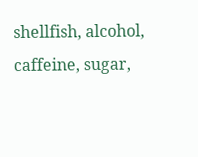shellfish, alcohol, caffeine, sugar,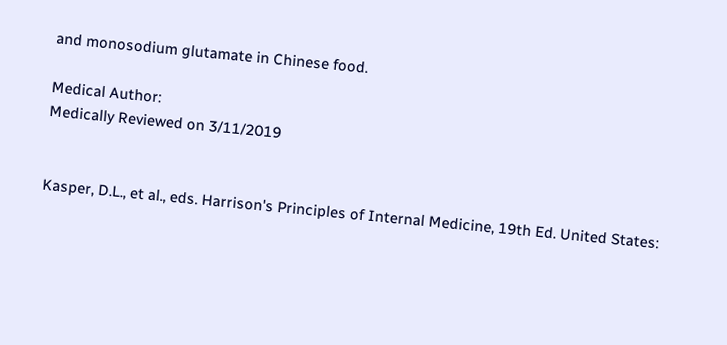and monosodium glutamate in Chinese food.

Medical Author:
Medically Reviewed on 3/11/2019


Kasper, D.L., et al., eds. Harrison's Principles of Internal Medicine, 19th Ed. United States: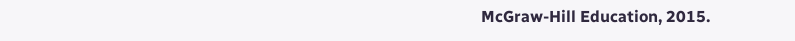McGraw-Hill Education, 2015.